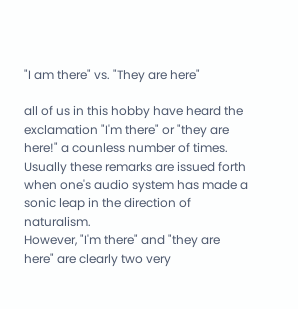"I am there" vs. "They are here"

all of us in this hobby have heard the exclamation "I'm there" or "they are here!" a counless number of times. Usually these remarks are issued forth when one's audio system has made a sonic leap in the direction of naturalism.
However, "I'm there" and "they are here" are clearly two very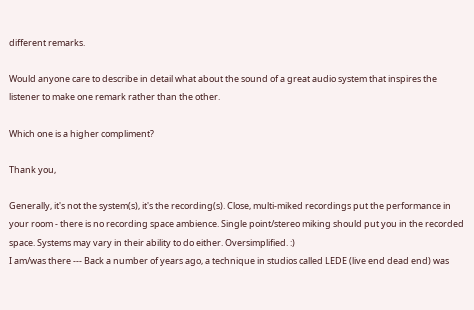different remarks.

Would anyone care to describe in detail what about the sound of a great audio system that inspires the listener to make one remark rather than the other.

Which one is a higher compliment?

Thank you,

Generally, it's not the system(s), it's the recording(s). Close, multi-miked recordings put the performance in your room - there is no recording space ambience. Single point/stereo miking should put you in the recorded space. Systems may vary in their ability to do either. Oversimplified. :)
I am/was there --- Back a number of years ago, a technique in studios called LEDE (live end dead end) was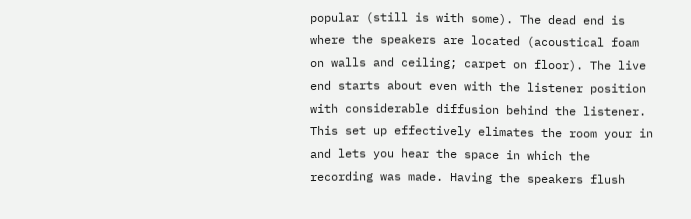popular (still is with some). The dead end is where the speakers are located (acoustical foam on walls and ceiling; carpet on floor). The live end starts about even with the listener position with considerable diffusion behind the listener. This set up effectively elimates the room your in and lets you hear the space in which the recording was made. Having the speakers flush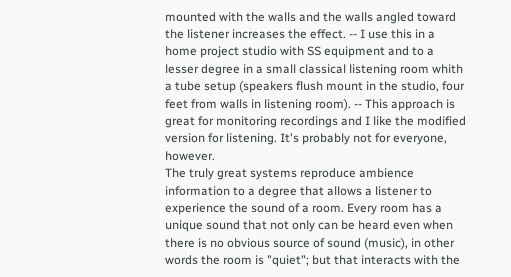mounted with the walls and the walls angled toward the listener increases the effect. -- I use this in a home project studio with SS equipment and to a lesser degree in a small classical listening room whith a tube setup (speakers flush mount in the studio, four feet from walls in listening room). -- This approach is great for monitoring recordings and I like the modified version for listening. It's probably not for everyone, however.
The truly great systems reproduce ambience information to a degree that allows a listener to experience the sound of a room. Every room has a unique sound that not only can be heard even when there is no obvious source of sound (music), in other words the room is "quiet"; but that interacts with the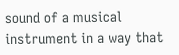sound of a musical instrument in a way that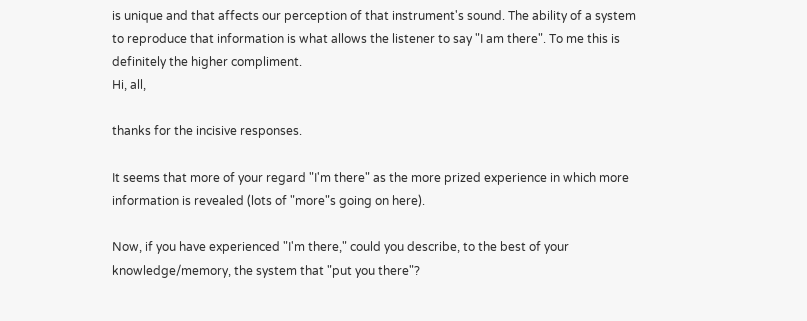is unique and that affects our perception of that instrument's sound. The ability of a system to reproduce that information is what allows the listener to say "I am there". To me this is definitely the higher compliment.
Hi, all,

thanks for the incisive responses.

It seems that more of your regard "I'm there" as the more prized experience in which more information is revealed (lots of "more"s going on here).

Now, if you have experienced "I'm there," could you describe, to the best of your knowledge/memory, the system that "put you there"?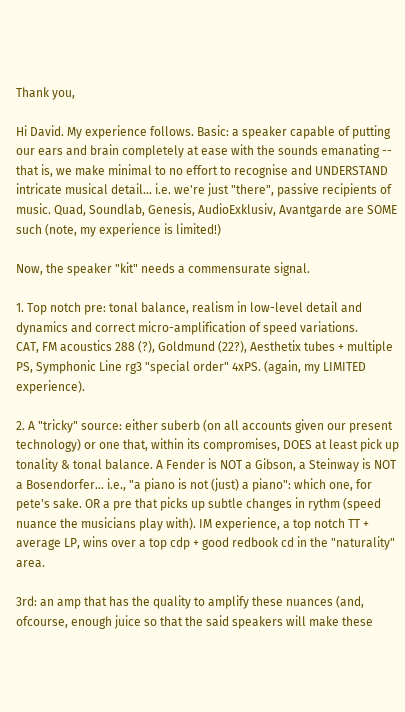Thank you,

Hi David. My experience follows. Basic: a speaker capable of putting our ears and brain completely at ease with the sounds emanating -- that is, we make minimal to no effort to recognise and UNDERSTAND intricate musical detail... i.e. we're just "there", passive recipients of music. Quad, Soundlab, Genesis, AudioExklusiv, Avantgarde are SOME such (note, my experience is limited!)

Now, the speaker "kit" needs a commensurate signal.

1. Top notch pre: tonal balance, realism in low-level detail and dynamics and correct micro-amplification of speed variations.
CAT, FM acoustics 288 (?), Goldmund (22?), Aesthetix tubes + multiple PS, Symphonic Line rg3 "special order" 4xPS. (again, my LIMITED experience).

2. A "tricky" source: either suberb (on all accounts given our present technology) or one that, within its compromises, DOES at least pick up tonality & tonal balance. A Fender is NOT a Gibson, a Steinway is NOT a Bosendorfer... i.e., "a piano is not (just) a piano": which one, for pete's sake. OR a pre that picks up subtle changes in rythm (speed nuance the musicians play with). IM experience, a top notch TT + average LP, wins over a top cdp + good redbook cd in the "naturality" area.

3rd: an amp that has the quality to amplify these nuances (and, ofcourse, enough juice so that the said speakers will make these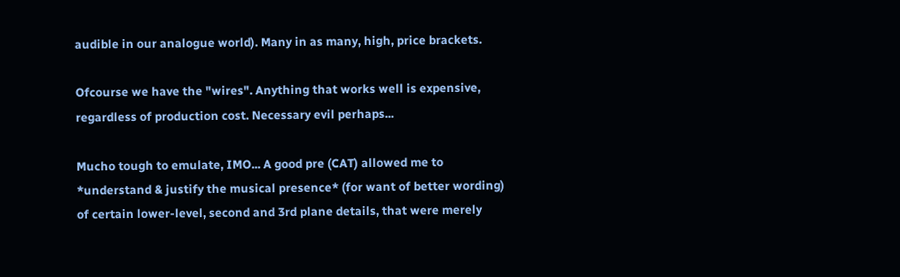audible in our analogue world). Many in as many, high, price brackets.

Ofcourse we have the "wires". Anything that works well is expensive, regardless of production cost. Necessary evil perhaps...

Mucho tough to emulate, IMO... A good pre (CAT) allowed me to *understand & justify the musical presence* (for want of better wording) of certain lower-level, second and 3rd plane details, that were merely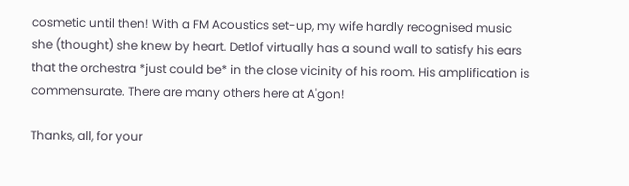cosmetic until then! With a FM Acoustics set-up, my wife hardly recognised music she (thought) she knew by heart. Detlof virtually has a sound wall to satisfy his ears that the orchestra *just could be* in the close vicinity of his room. His amplification is commensurate. There are many others here at A'gon!

Thanks, all, for your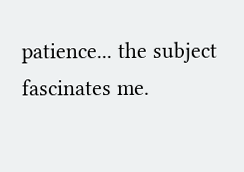patience... the subject fascinates me.